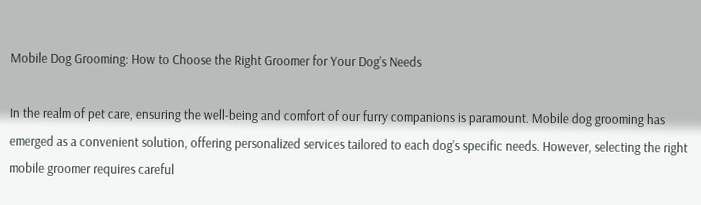Mobile Dog Grooming: How to Choose the Right Groomer for Your Dog’s Needs

In the realm of pet care, ensuring the well-being and comfort of our furry companions is paramount. Mobile dog grooming has emerged as a convenient solution, offering personalized services tailored to each dog’s specific needs. However, selecting the right mobile groomer requires careful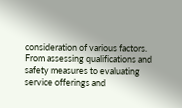consideration of various factors. From assessing qualifications and safety measures to evaluating service offerings and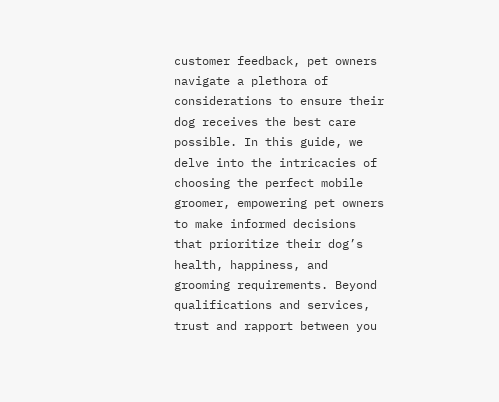customer feedback, pet owners navigate a plethora of considerations to ensure their dog receives the best care possible. In this guide, we delve into the intricacies of choosing the perfect mobile groomer, empowering pet owners to make informed decisions that prioritize their dog’s health, happiness, and grooming requirements. Beyond qualifications and services, trust and rapport between you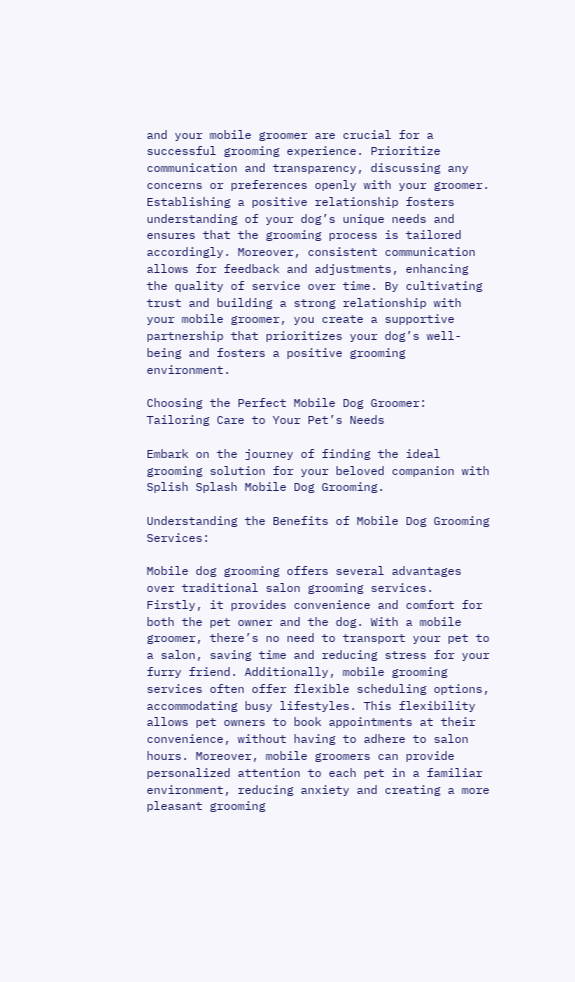and your mobile groomer are crucial for a successful grooming experience. Prioritize communication and transparency, discussing any concerns or preferences openly with your groomer. Establishing a positive relationship fosters understanding of your dog’s unique needs and ensures that the grooming process is tailored accordingly. Moreover, consistent communication allows for feedback and adjustments, enhancing the quality of service over time. By cultivating trust and building a strong relationship with your mobile groomer, you create a supportive partnership that prioritizes your dog’s well-being and fosters a positive grooming environment.

Choosing the Perfect Mobile Dog Groomer: Tailoring Care to Your Pet’s Needs

Embark on the journey of finding the ideal grooming solution for your beloved companion with Splish Splash Mobile Dog Grooming.

Understanding the Benefits of Mobile Dog Grooming Services:

Mobile dog grooming offers several advantages over traditional salon grooming services. Firstly, it provides convenience and comfort for both the pet owner and the dog. With a mobile groomer, there’s no need to transport your pet to a salon, saving time and reducing stress for your furry friend. Additionally, mobile grooming services often offer flexible scheduling options, accommodating busy lifestyles. This flexibility allows pet owners to book appointments at their convenience, without having to adhere to salon hours. Moreover, mobile groomers can provide personalized attention to each pet in a familiar environment, reducing anxiety and creating a more pleasant grooming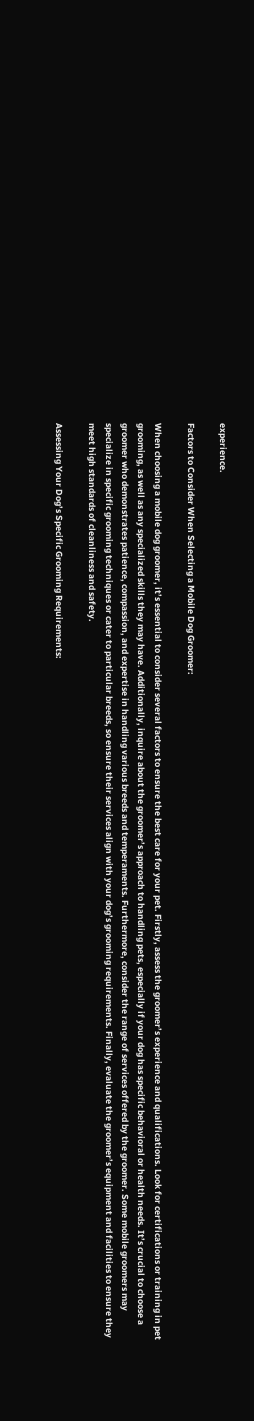experience.

Factors to Consider When Selecting a Mobile Dog Groomer:

When choosing a mobile dog groomer, it’s essential to consider several factors to ensure the best care for your pet. Firstly, assess the groomer’s experience and qualifications. Look for certifications or training in pet grooming, as well as any specialized skills they may have. Additionally, inquire about the groomer’s approach to handling pets, especially if your dog has specific behavioral or health needs. It’s crucial to choose a groomer who demonstrates patience, compassion, and expertise in handling various breeds and temperaments. Furthermore, consider the range of services offered by the groomer. Some mobile groomers may specialize in specific grooming techniques or cater to particular breeds, so ensure their services align with your dog’s grooming requirements. Finally, evaluate the groomer’s equipment and facilities to ensure they meet high standards of cleanliness and safety.

Assessing Your Dog’s Specific Grooming Requirements: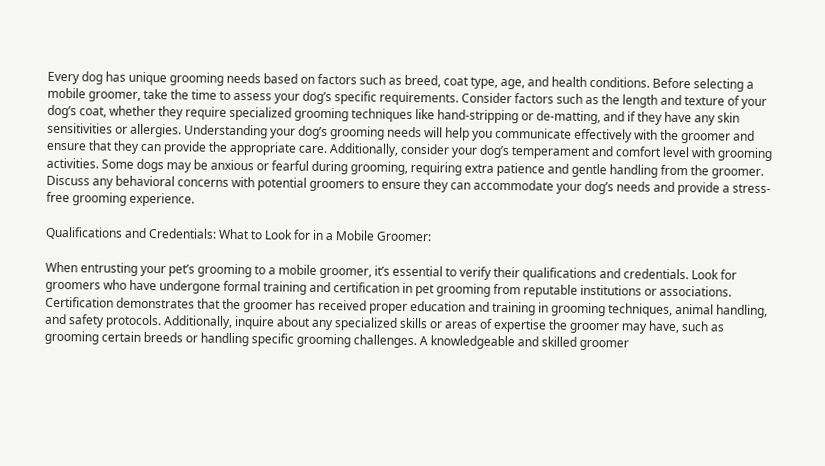Every dog has unique grooming needs based on factors such as breed, coat type, age, and health conditions. Before selecting a mobile groomer, take the time to assess your dog’s specific requirements. Consider factors such as the length and texture of your dog’s coat, whether they require specialized grooming techniques like hand-stripping or de-matting, and if they have any skin sensitivities or allergies. Understanding your dog’s grooming needs will help you communicate effectively with the groomer and ensure that they can provide the appropriate care. Additionally, consider your dog’s temperament and comfort level with grooming activities. Some dogs may be anxious or fearful during grooming, requiring extra patience and gentle handling from the groomer. Discuss any behavioral concerns with potential groomers to ensure they can accommodate your dog’s needs and provide a stress-free grooming experience.

Qualifications and Credentials: What to Look for in a Mobile Groomer:

When entrusting your pet’s grooming to a mobile groomer, it’s essential to verify their qualifications and credentials. Look for groomers who have undergone formal training and certification in pet grooming from reputable institutions or associations. Certification demonstrates that the groomer has received proper education and training in grooming techniques, animal handling, and safety protocols. Additionally, inquire about any specialized skills or areas of expertise the groomer may have, such as grooming certain breeds or handling specific grooming challenges. A knowledgeable and skilled groomer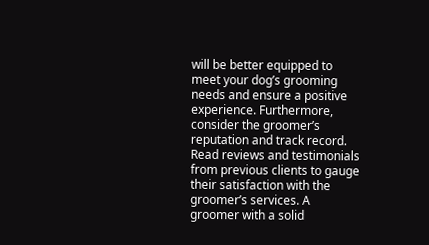will be better equipped to meet your dog’s grooming needs and ensure a positive experience. Furthermore, consider the groomer’s reputation and track record. Read reviews and testimonials from previous clients to gauge their satisfaction with the groomer’s services. A groomer with a solid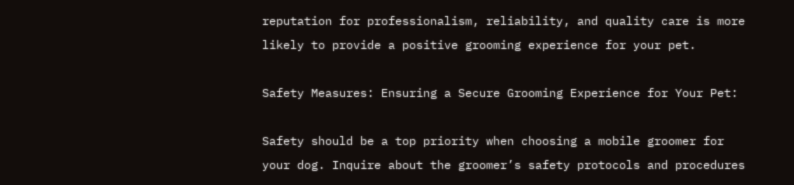reputation for professionalism, reliability, and quality care is more likely to provide a positive grooming experience for your pet.

Safety Measures: Ensuring a Secure Grooming Experience for Your Pet:

Safety should be a top priority when choosing a mobile groomer for your dog. Inquire about the groomer’s safety protocols and procedures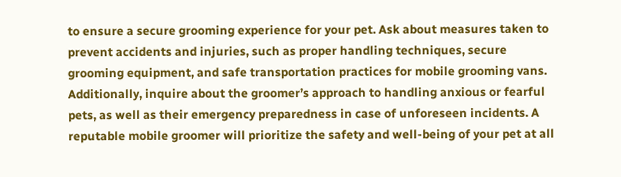to ensure a secure grooming experience for your pet. Ask about measures taken to prevent accidents and injuries, such as proper handling techniques, secure grooming equipment, and safe transportation practices for mobile grooming vans. Additionally, inquire about the groomer’s approach to handling anxious or fearful pets, as well as their emergency preparedness in case of unforeseen incidents. A reputable mobile groomer will prioritize the safety and well-being of your pet at all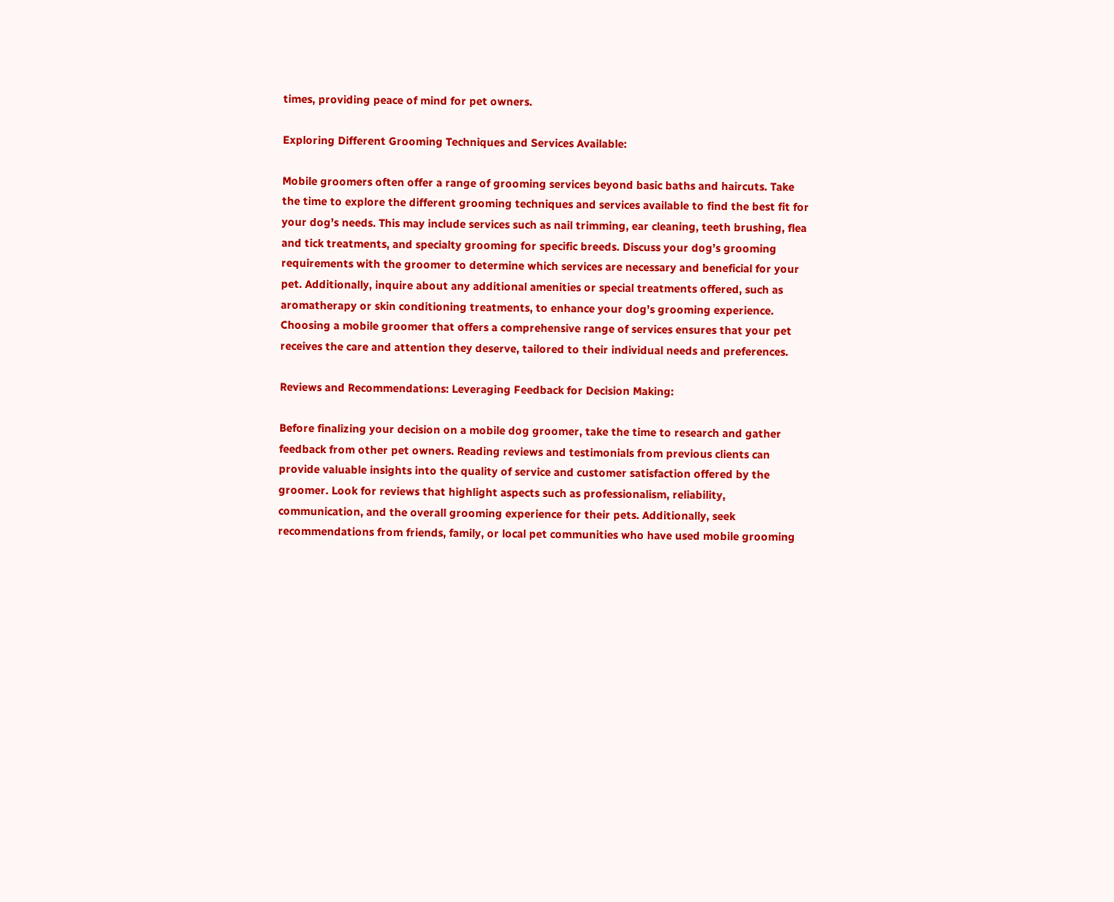times, providing peace of mind for pet owners.

Exploring Different Grooming Techniques and Services Available:

Mobile groomers often offer a range of grooming services beyond basic baths and haircuts. Take the time to explore the different grooming techniques and services available to find the best fit for your dog’s needs. This may include services such as nail trimming, ear cleaning, teeth brushing, flea and tick treatments, and specialty grooming for specific breeds. Discuss your dog’s grooming requirements with the groomer to determine which services are necessary and beneficial for your pet. Additionally, inquire about any additional amenities or special treatments offered, such as aromatherapy or skin conditioning treatments, to enhance your dog’s grooming experience. Choosing a mobile groomer that offers a comprehensive range of services ensures that your pet receives the care and attention they deserve, tailored to their individual needs and preferences.

Reviews and Recommendations: Leveraging Feedback for Decision Making:

Before finalizing your decision on a mobile dog groomer, take the time to research and gather feedback from other pet owners. Reading reviews and testimonials from previous clients can provide valuable insights into the quality of service and customer satisfaction offered by the groomer. Look for reviews that highlight aspects such as professionalism, reliability, communication, and the overall grooming experience for their pets. Additionally, seek recommendations from friends, family, or local pet communities who have used mobile grooming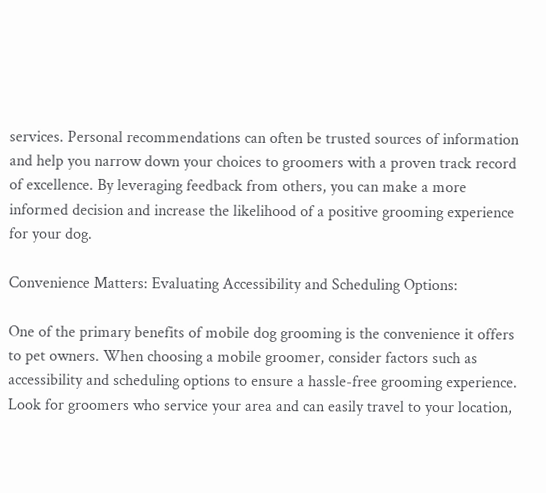services. Personal recommendations can often be trusted sources of information and help you narrow down your choices to groomers with a proven track record of excellence. By leveraging feedback from others, you can make a more informed decision and increase the likelihood of a positive grooming experience for your dog.

Convenience Matters: Evaluating Accessibility and Scheduling Options:

One of the primary benefits of mobile dog grooming is the convenience it offers to pet owners. When choosing a mobile groomer, consider factors such as accessibility and scheduling options to ensure a hassle-free grooming experience. Look for groomers who service your area and can easily travel to your location,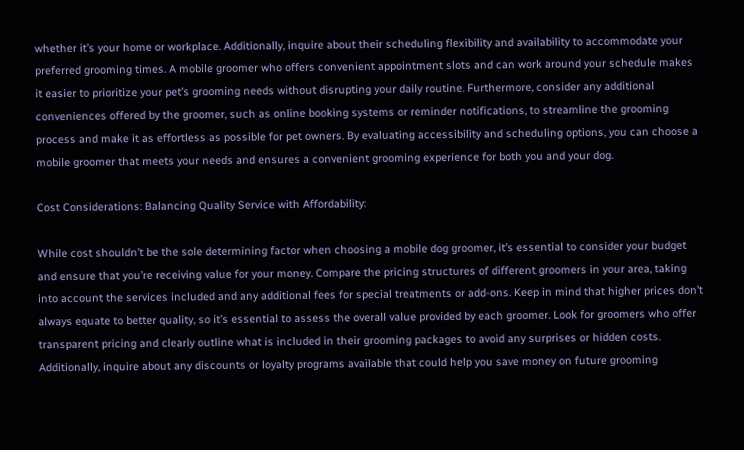whether it’s your home or workplace. Additionally, inquire about their scheduling flexibility and availability to accommodate your preferred grooming times. A mobile groomer who offers convenient appointment slots and can work around your schedule makes it easier to prioritize your pet’s grooming needs without disrupting your daily routine. Furthermore, consider any additional conveniences offered by the groomer, such as online booking systems or reminder notifications, to streamline the grooming process and make it as effortless as possible for pet owners. By evaluating accessibility and scheduling options, you can choose a mobile groomer that meets your needs and ensures a convenient grooming experience for both you and your dog.

Cost Considerations: Balancing Quality Service with Affordability:

While cost shouldn’t be the sole determining factor when choosing a mobile dog groomer, it’s essential to consider your budget and ensure that you’re receiving value for your money. Compare the pricing structures of different groomers in your area, taking into account the services included and any additional fees for special treatments or add-ons. Keep in mind that higher prices don’t always equate to better quality, so it’s essential to assess the overall value provided by each groomer. Look for groomers who offer transparent pricing and clearly outline what is included in their grooming packages to avoid any surprises or hidden costs. Additionally, inquire about any discounts or loyalty programs available that could help you save money on future grooming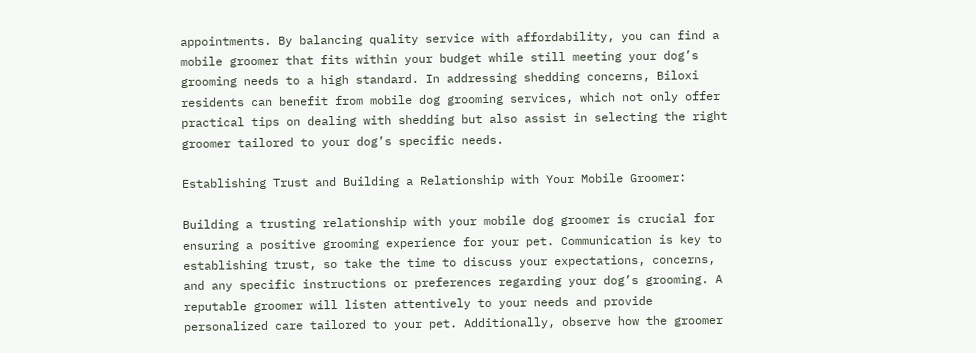appointments. By balancing quality service with affordability, you can find a mobile groomer that fits within your budget while still meeting your dog’s grooming needs to a high standard. In addressing shedding concerns, Biloxi residents can benefit from mobile dog grooming services, which not only offer practical tips on dealing with shedding but also assist in selecting the right groomer tailored to your dog’s specific needs.

Establishing Trust and Building a Relationship with Your Mobile Groomer:

Building a trusting relationship with your mobile dog groomer is crucial for ensuring a positive grooming experience for your pet. Communication is key to establishing trust, so take the time to discuss your expectations, concerns, and any specific instructions or preferences regarding your dog’s grooming. A reputable groomer will listen attentively to your needs and provide personalized care tailored to your pet. Additionally, observe how the groomer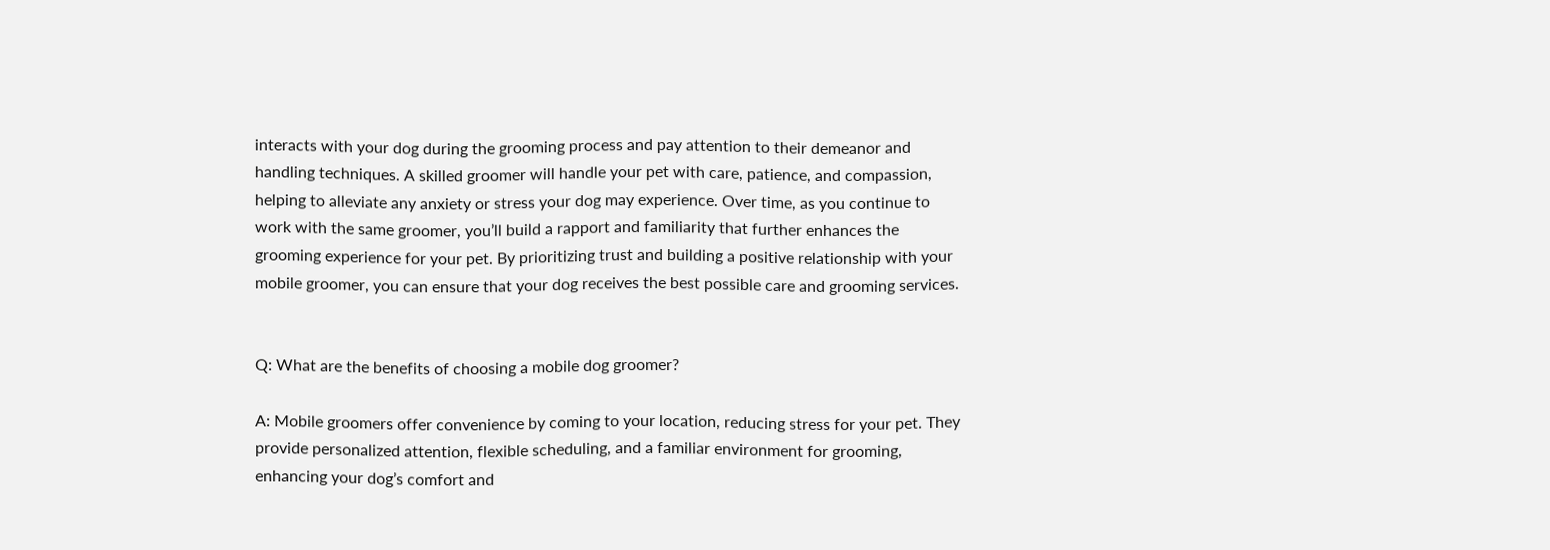interacts with your dog during the grooming process and pay attention to their demeanor and handling techniques. A skilled groomer will handle your pet with care, patience, and compassion, helping to alleviate any anxiety or stress your dog may experience. Over time, as you continue to work with the same groomer, you’ll build a rapport and familiarity that further enhances the grooming experience for your pet. By prioritizing trust and building a positive relationship with your mobile groomer, you can ensure that your dog receives the best possible care and grooming services.


Q: What are the benefits of choosing a mobile dog groomer?

A: Mobile groomers offer convenience by coming to your location, reducing stress for your pet. They provide personalized attention, flexible scheduling, and a familiar environment for grooming, enhancing your dog’s comfort and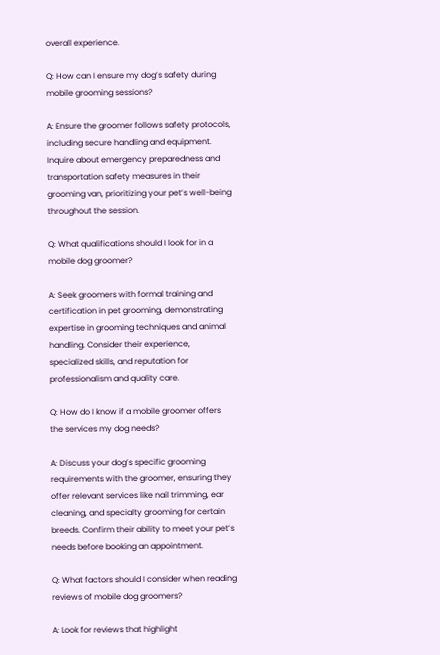overall experience.

Q: How can I ensure my dog’s safety during mobile grooming sessions?

A: Ensure the groomer follows safety protocols, including secure handling and equipment. Inquire about emergency preparedness and transportation safety measures in their grooming van, prioritizing your pet’s well-being throughout the session.

Q: What qualifications should I look for in a mobile dog groomer?

A: Seek groomers with formal training and certification in pet grooming, demonstrating expertise in grooming techniques and animal handling. Consider their experience, specialized skills, and reputation for professionalism and quality care.

Q: How do I know if a mobile groomer offers the services my dog needs?

A: Discuss your dog’s specific grooming requirements with the groomer, ensuring they offer relevant services like nail trimming, ear cleaning, and specialty grooming for certain breeds. Confirm their ability to meet your pet’s needs before booking an appointment.

Q: What factors should I consider when reading reviews of mobile dog groomers?

A: Look for reviews that highlight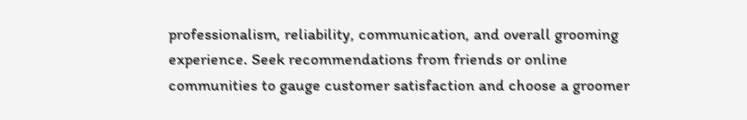professionalism, reliability, communication, and overall grooming experience. Seek recommendations from friends or online communities to gauge customer satisfaction and choose a groomer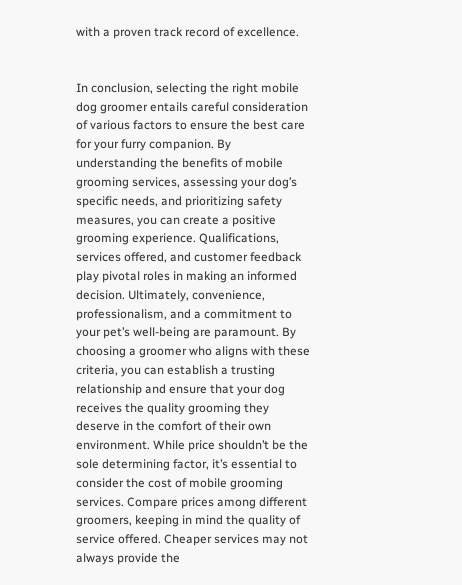with a proven track record of excellence.


In conclusion, selecting the right mobile dog groomer entails careful consideration of various factors to ensure the best care for your furry companion. By understanding the benefits of mobile grooming services, assessing your dog’s specific needs, and prioritizing safety measures, you can create a positive grooming experience. Qualifications, services offered, and customer feedback play pivotal roles in making an informed decision. Ultimately, convenience, professionalism, and a commitment to your pet’s well-being are paramount. By choosing a groomer who aligns with these criteria, you can establish a trusting relationship and ensure that your dog receives the quality grooming they deserve in the comfort of their own environment. While price shouldn’t be the sole determining factor, it’s essential to consider the cost of mobile grooming services. Compare prices among different groomers, keeping in mind the quality of service offered. Cheaper services may not always provide the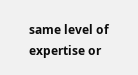same level of expertise or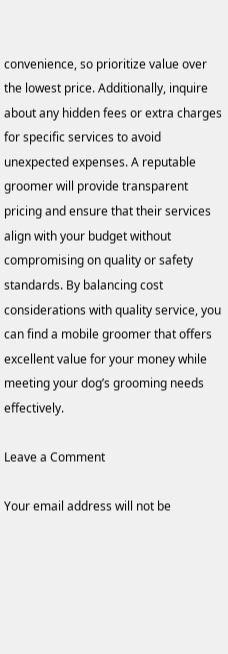convenience, so prioritize value over the lowest price. Additionally, inquire about any hidden fees or extra charges for specific services to avoid unexpected expenses. A reputable groomer will provide transparent pricing and ensure that their services align with your budget without compromising on quality or safety standards. By balancing cost considerations with quality service, you can find a mobile groomer that offers excellent value for your money while meeting your dog’s grooming needs effectively.

Leave a Comment

Your email address will not be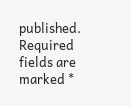published. Required fields are marked *